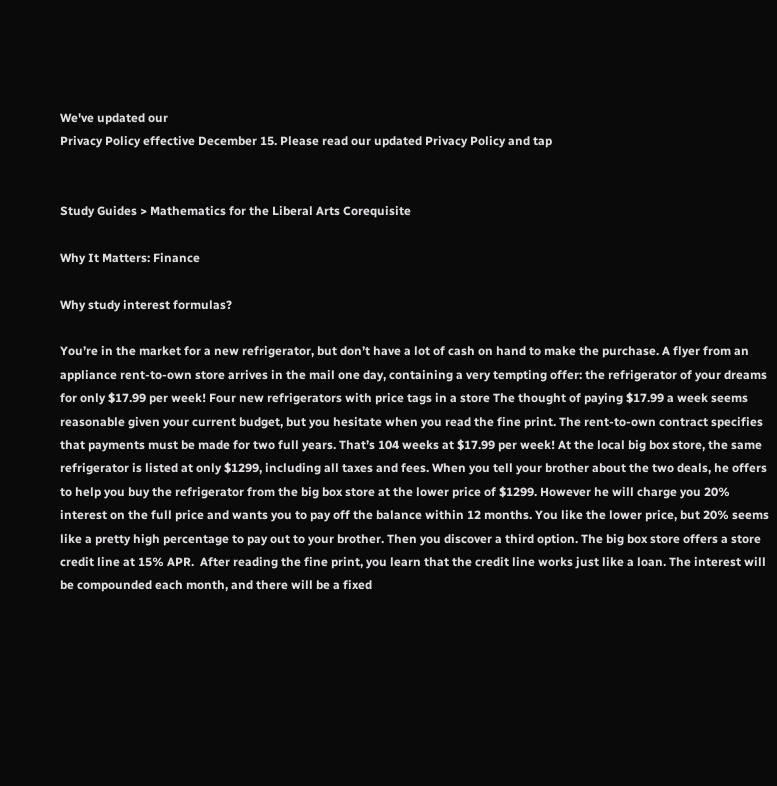We've updated our
Privacy Policy effective December 15. Please read our updated Privacy Policy and tap


Study Guides > Mathematics for the Liberal Arts Corequisite

Why It Matters: Finance

Why study interest formulas?

You’re in the market for a new refrigerator, but don’t have a lot of cash on hand to make the purchase. A flyer from an appliance rent-to-own store arrives in the mail one day, containing a very tempting offer: the refrigerator of your dreams for only $17.99 per week! Four new refrigerators with price tags in a store The thought of paying $17.99 a week seems reasonable given your current budget, but you hesitate when you read the fine print. The rent-to-own contract specifies that payments must be made for two full years. That’s 104 weeks at $17.99 per week! At the local big box store, the same refrigerator is listed at only $1299, including all taxes and fees. When you tell your brother about the two deals, he offers to help you buy the refrigerator from the big box store at the lower price of $1299. However he will charge you 20% interest on the full price and wants you to pay off the balance within 12 months. You like the lower price, but 20% seems like a pretty high percentage to pay out to your brother. Then you discover a third option. The big box store offers a store credit line at 15% APR.  After reading the fine print, you learn that the credit line works just like a loan. The interest will be compounded each month, and there will be a fixed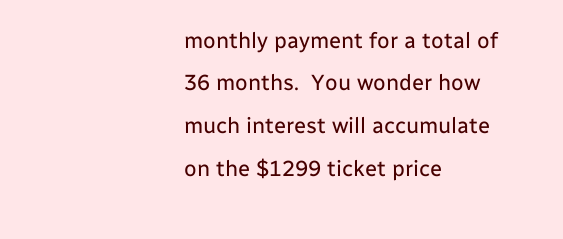monthly payment for a total of 36 months.  You wonder how much interest will accumulate on the $1299 ticket price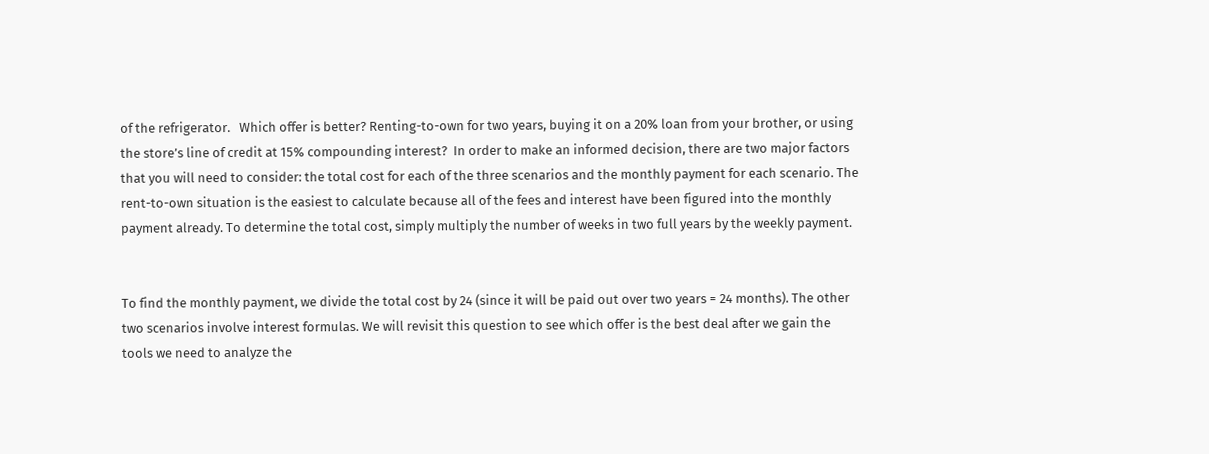of the refrigerator.   Which offer is better? Renting-to-own for two years, buying it on a 20% loan from your brother, or using the store’s line of credit at 15% compounding interest?  In order to make an informed decision, there are two major factors that you will need to consider: the total cost for each of the three scenarios and the monthly payment for each scenario. The rent-to-own situation is the easiest to calculate because all of the fees and interest have been figured into the monthly payment already. To determine the total cost, simply multiply the number of weeks in two full years by the weekly payment.


To find the monthly payment, we divide the total cost by 24 (since it will be paid out over two years = 24 months). The other two scenarios involve interest formulas. We will revisit this question to see which offer is the best deal after we gain the tools we need to analyze the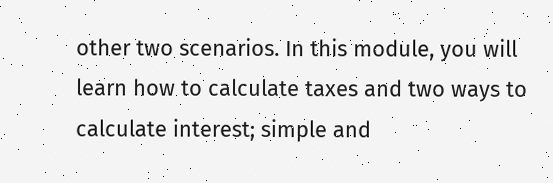other two scenarios. In this module, you will learn how to calculate taxes and two ways to calculate interest; simple and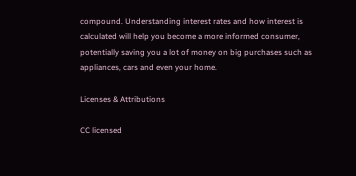compound. Understanding interest rates and how interest is calculated will help you become a more informed consumer, potentially saving you a lot of money on big purchases such as appliances, cars and even your home.

Licenses & Attributions

CC licensed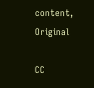content, Original

CC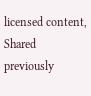licensed content, Shared previously